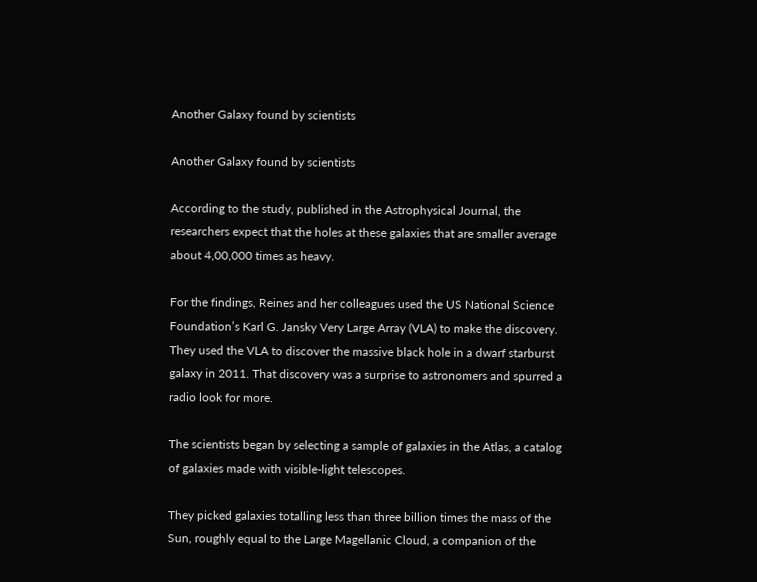Another Galaxy found by scientists

Another Galaxy found by scientists

According to the study, published in the Astrophysical Journal, the researchers expect that the holes at these galaxies that are smaller average about 4,00,000 times as heavy.

For the findings, Reines and her colleagues used the US National Science Foundation’s Karl G. Jansky Very Large Array (VLA) to make the discovery. They used the VLA to discover the massive black hole in a dwarf starburst galaxy in 2011. That discovery was a surprise to astronomers and spurred a radio look for more.

The scientists began by selecting a sample of galaxies in the Atlas, a catalog of galaxies made with visible-light telescopes.

They picked galaxies totalling less than three billion times the mass of the Sun, roughly equal to the Large Magellanic Cloud, a companion of the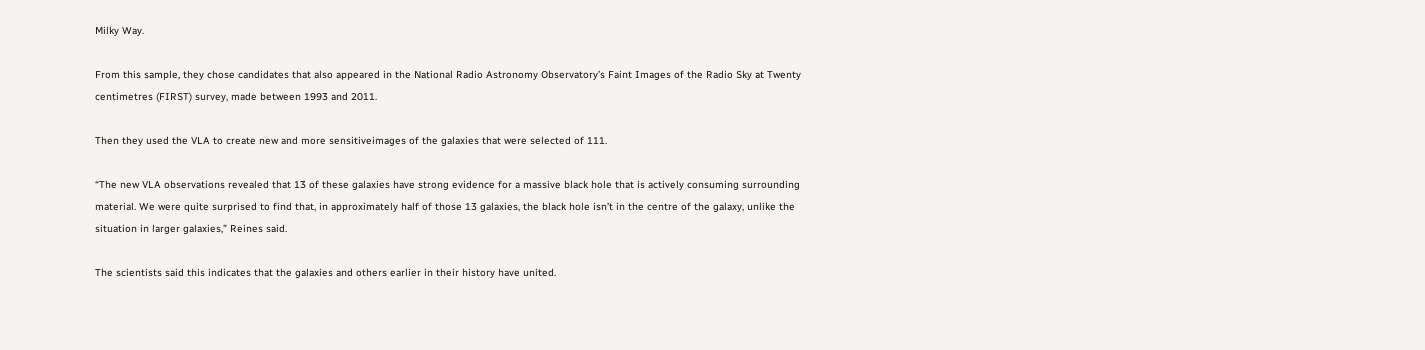Milky Way.

From this sample, they chose candidates that also appeared in the National Radio Astronomy Observatory’s Faint Images of the Radio Sky at Twenty centimetres (FIRST) survey, made between 1993 and 2011.

Then they used the VLA to create new and more sensitiveimages of the galaxies that were selected of 111.

“The new VLA observations revealed that 13 of these galaxies have strong evidence for a massive black hole that is actively consuming surrounding material. We were quite surprised to find that, in approximately half of those 13 galaxies, the black hole isn’t in the centre of the galaxy, unlike the situation in larger galaxies,” Reines said.

The scientists said this indicates that the galaxies and others earlier in their history have united.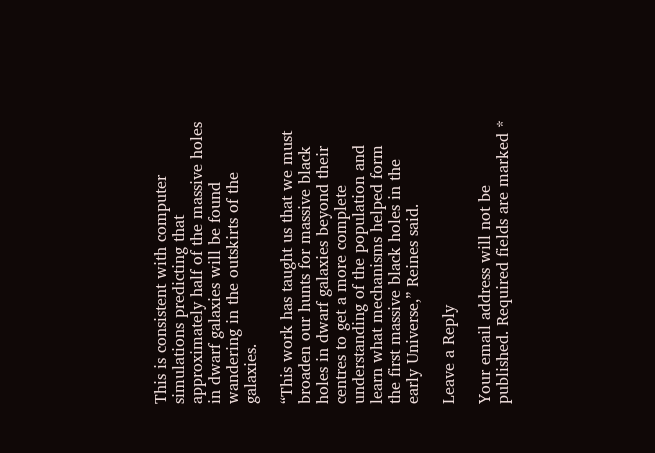This is consistent with computer simulations predicting that approximately half of the massive holes in dwarf galaxies will be found wandering in the outskirts of the galaxies.

“This work has taught us that we must broaden our hunts for massive black holes in dwarf galaxies beyond their centres to get a more complete understanding of the population and learn what mechanisms helped form the first massive black holes in the early Universe,” Reines said.

Leave a Reply

Your email address will not be published. Required fields are marked *